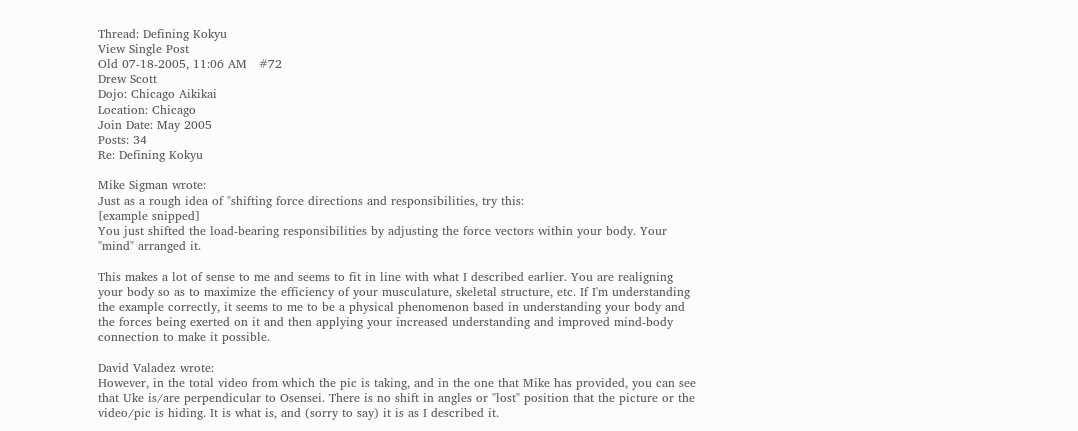Thread: Defining Kokyu
View Single Post
Old 07-18-2005, 11:06 AM   #72
Drew Scott
Dojo: Chicago Aikikai
Location: Chicago
Join Date: May 2005
Posts: 34
Re: Defining Kokyu

Mike Sigman wrote:
Just as a rough idea of "shifting force directions and responsibilities, try this:
[example snipped]
You just shifted the load-bearing responsibilities by adjusting the force vectors within your body. Your "mind" arranged it.

This makes a lot of sense to me and seems to fit in line with what I described earlier. You are realigning your body so as to maximize the efficiency of your musculature, skeletal structure, etc. If I'm understanding the example correctly, it seems to me to be a physical phenomenon based in understanding your body and the forces being exerted on it and then applying your increased understanding and improved mind-body connection to make it possible.

David Valadez wrote:
However, in the total video from which the pic is taking, and in the one that Mike has provided, you can see that Uke is/are perpendicular to Osensei. There is no shift in angles or "lost" position that the picture or the video/pic is hiding. It is what is, and (sorry to say) it is as I described it.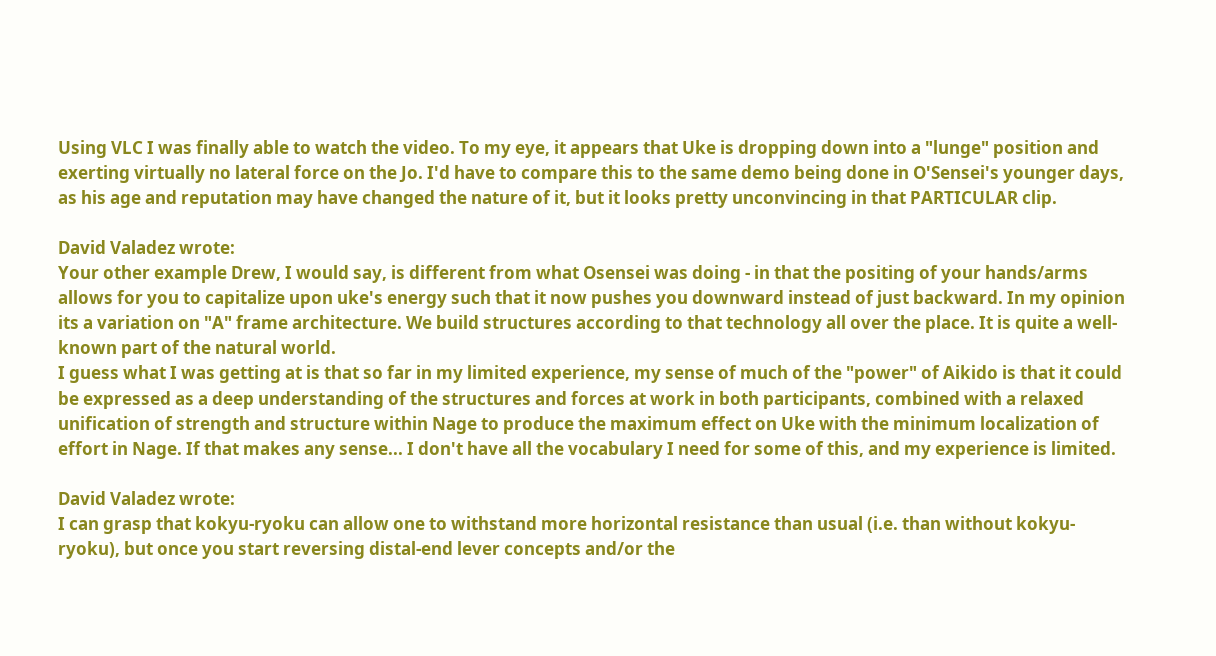Using VLC I was finally able to watch the video. To my eye, it appears that Uke is dropping down into a "lunge" position and exerting virtually no lateral force on the Jo. I'd have to compare this to the same demo being done in O'Sensei's younger days, as his age and reputation may have changed the nature of it, but it looks pretty unconvincing in that PARTICULAR clip.

David Valadez wrote:
Your other example Drew, I would say, is different from what Osensei was doing - in that the positing of your hands/arms allows for you to capitalize upon uke's energy such that it now pushes you downward instead of just backward. In my opinion its a variation on "A" frame architecture. We build structures according to that technology all over the place. It is quite a well-known part of the natural world.
I guess what I was getting at is that so far in my limited experience, my sense of much of the "power" of Aikido is that it could be expressed as a deep understanding of the structures and forces at work in both participants, combined with a relaxed unification of strength and structure within Nage to produce the maximum effect on Uke with the minimum localization of effort in Nage. If that makes any sense... I don't have all the vocabulary I need for some of this, and my experience is limited.

David Valadez wrote:
I can grasp that kokyu-ryoku can allow one to withstand more horizontal resistance than usual (i.e. than without kokyu-ryoku), but once you start reversing distal-end lever concepts and/or the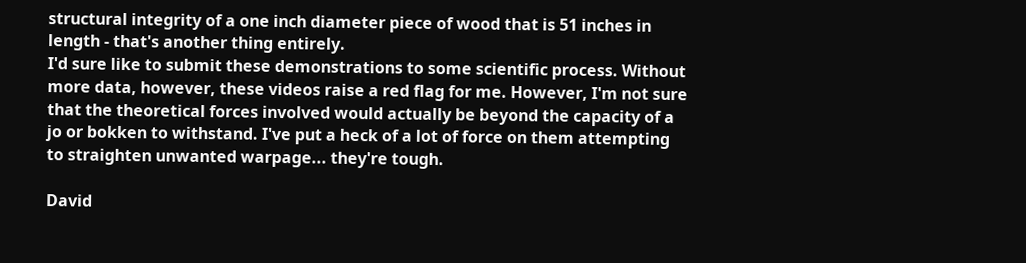structural integrity of a one inch diameter piece of wood that is 51 inches in length - that's another thing entirely.
I'd sure like to submit these demonstrations to some scientific process. Without more data, however, these videos raise a red flag for me. However, I'm not sure that the theoretical forces involved would actually be beyond the capacity of a jo or bokken to withstand. I've put a heck of a lot of force on them attempting to straighten unwanted warpage... they're tough.

David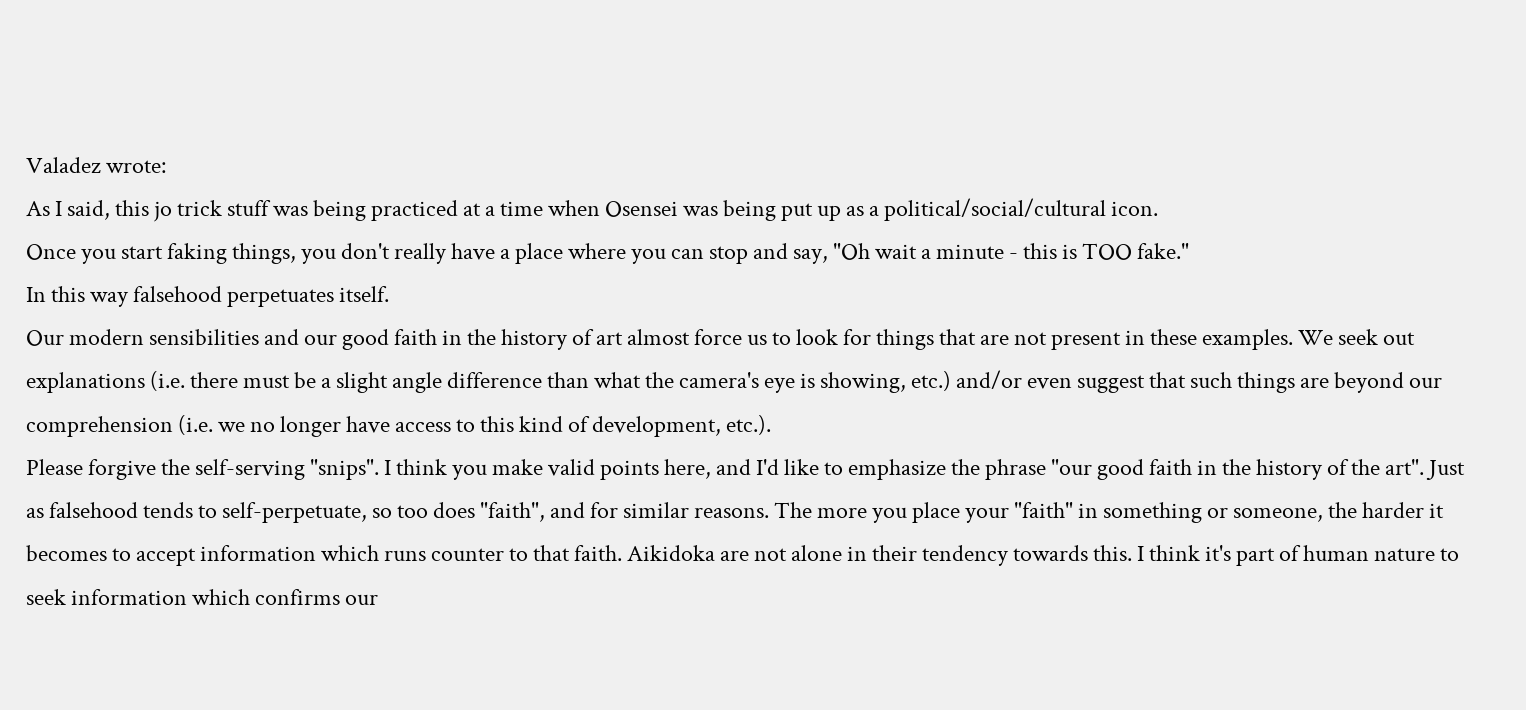Valadez wrote:
As I said, this jo trick stuff was being practiced at a time when Osensei was being put up as a political/social/cultural icon.
Once you start faking things, you don't really have a place where you can stop and say, "Oh wait a minute - this is TOO fake."
In this way falsehood perpetuates itself.
Our modern sensibilities and our good faith in the history of art almost force us to look for things that are not present in these examples. We seek out explanations (i.e. there must be a slight angle difference than what the camera's eye is showing, etc.) and/or even suggest that such things are beyond our comprehension (i.e. we no longer have access to this kind of development, etc.).
Please forgive the self-serving "snips". I think you make valid points here, and I'd like to emphasize the phrase "our good faith in the history of the art". Just as falsehood tends to self-perpetuate, so too does "faith", and for similar reasons. The more you place your "faith" in something or someone, the harder it becomes to accept information which runs counter to that faith. Aikidoka are not alone in their tendency towards this. I think it's part of human nature to seek information which confirms our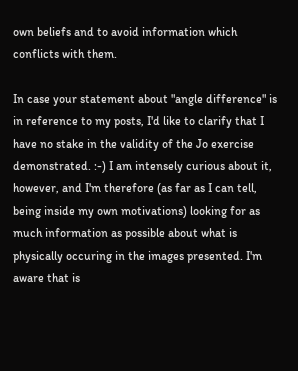own beliefs and to avoid information which conflicts with them.

In case your statement about "angle difference" is in reference to my posts, I'd like to clarify that I have no stake in the validity of the Jo exercise demonstrated. :-) I am intensely curious about it, however, and I'm therefore (as far as I can tell, being inside my own motivations) looking for as much information as possible about what is physically occuring in the images presented. I'm aware that is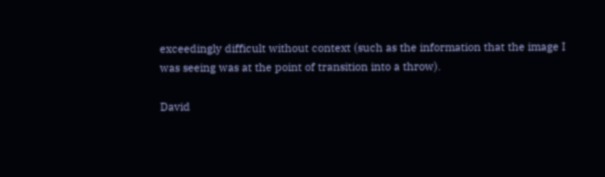exceedingly difficult without context (such as the information that the image I was seeing was at the point of transition into a throw).

David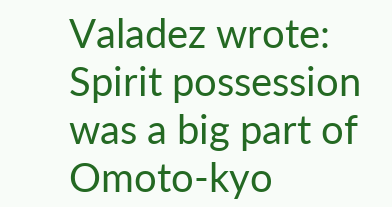Valadez wrote:
Spirit possession was a big part of Omoto-kyo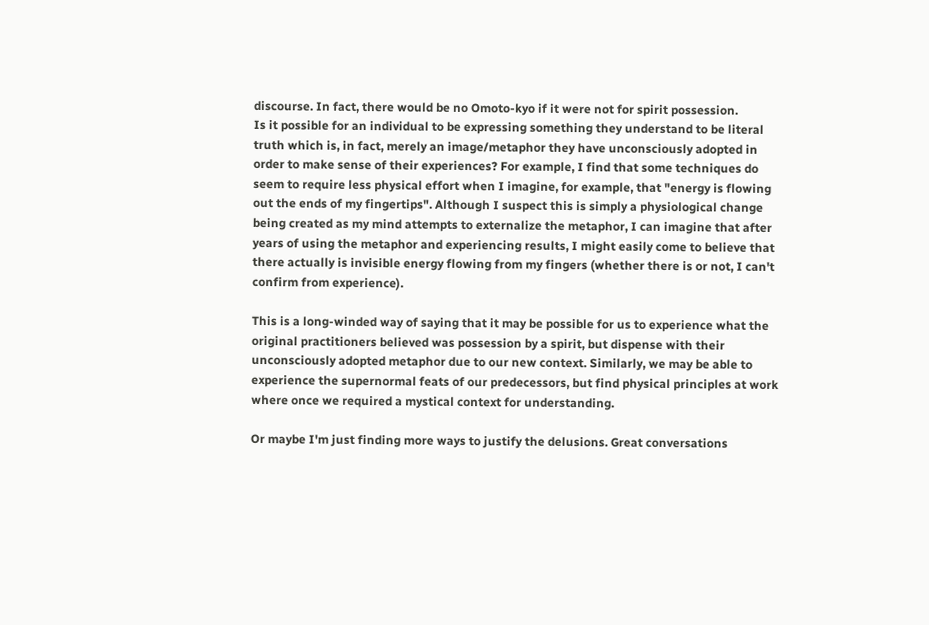discourse. In fact, there would be no Omoto-kyo if it were not for spirit possession.
Is it possible for an individual to be expressing something they understand to be literal truth which is, in fact, merely an image/metaphor they have unconsciously adopted in order to make sense of their experiences? For example, I find that some techniques do seem to require less physical effort when I imagine, for example, that "energy is flowing out the ends of my fingertips". Although I suspect this is simply a physiological change being created as my mind attempts to externalize the metaphor, I can imagine that after years of using the metaphor and experiencing results, I might easily come to believe that there actually is invisible energy flowing from my fingers (whether there is or not, I can't confirm from experience).

This is a long-winded way of saying that it may be possible for us to experience what the original practitioners believed was possession by a spirit, but dispense with their unconsciously adopted metaphor due to our new context. Similarly, we may be able to experience the supernormal feats of our predecessors, but find physical principles at work where once we required a mystical context for understanding.

Or maybe I'm just finding more ways to justify the delusions. Great conversations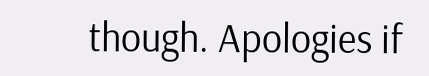though. Apologies if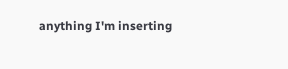anything I'm inserting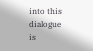into this dialogue is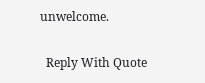unwelcome.

  Reply With Quote